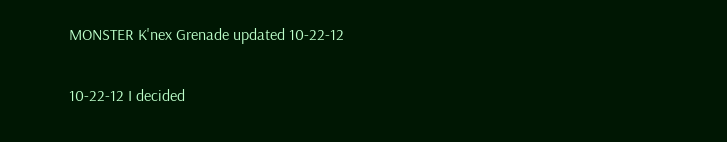MONSTER K'nex Grenade updated 10-22-12

10-22-12 I decided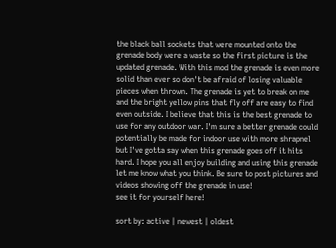the black ball sockets that were mounted onto the grenade body were a waste so the first picture is the updated grenade. With this mod the grenade is even more solid than ever so don't be afraid of losing valuable pieces when thrown. The grenade is yet to break on me and the bright yellow pins that fly off are easy to find even outside. I believe that this is the best grenade to use for any outdoor war. I'm sure a better grenade could potentially be made for indoor use with more shrapnel but I've gotta say when this grenade goes off it hits hard. I hope you all enjoy building and using this grenade let me know what you think. Be sure to post pictures and videos showing off the grenade in use!
see it for yourself here!

sort by: active | newest | oldest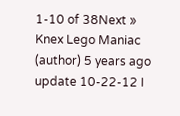1-10 of 38Next »
Knex Lego Maniac (author) 5 years ago
update 10-22-12 I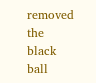removed the black ball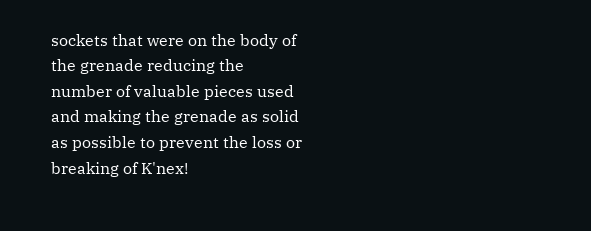sockets that were on the body of the grenade reducing the number of valuable pieces used and making the grenade as solid as possible to prevent the loss or breaking of K'nex!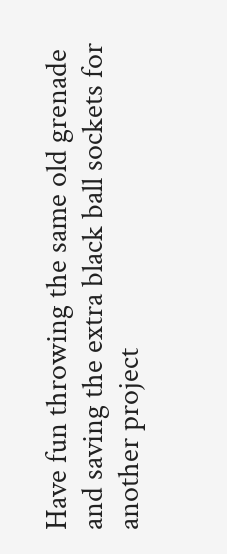Have fun throwing the same old grenade and saving the extra black ball sockets for another project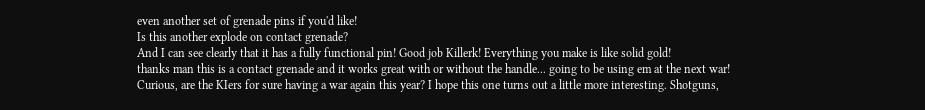even another set of grenade pins if you'd like!
Is this another explode on contact grenade?
And I can see clearly that it has a fully functional pin! Good job Killerk! Everything you make is like solid gold!
thanks man this is a contact grenade and it works great with or without the handle... going to be using em at the next war!
Curious, are the KIers for sure having a war again this year? I hope this one turns out a little more interesting. Shotguns,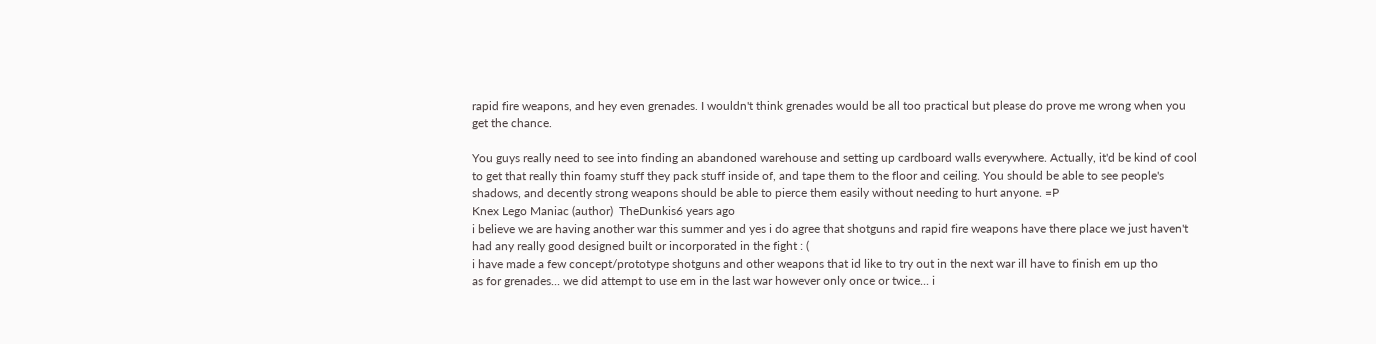rapid fire weapons, and hey even grenades. I wouldn't think grenades would be all too practical but please do prove me wrong when you get the chance.

You guys really need to see into finding an abandoned warehouse and setting up cardboard walls everywhere. Actually, it'd be kind of cool to get that really thin foamy stuff they pack stuff inside of, and tape them to the floor and ceiling. You should be able to see people's shadows, and decently strong weapons should be able to pierce them easily without needing to hurt anyone. =P
Knex Lego Maniac (author)  TheDunkis6 years ago
i believe we are having another war this summer and yes i do agree that shotguns and rapid fire weapons have there place we just haven't had any really good designed built or incorporated in the fight : (
i have made a few concept/prototype shotguns and other weapons that id like to try out in the next war ill have to finish em up tho
as for grenades... we did attempt to use em in the last war however only once or twice... i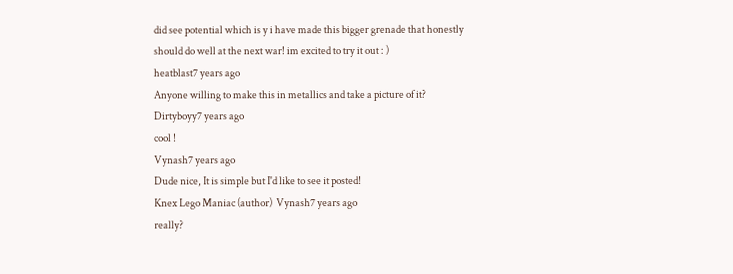did see potential which is y i have made this bigger grenade that honestly should do well at the next war! im excited to try it out : )
heatblast7 years ago
Anyone willing to make this in metallics and take a picture of it?
Dirtyboyy7 years ago
cool !
Vynash7 years ago
Dude nice, It is simple but I'd like to see it posted!
Knex Lego Maniac (author)  Vynash7 years ago
really?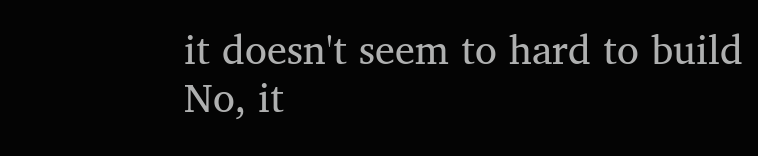it doesn't seem to hard to build
No, it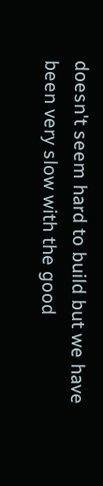doesn't seem hard to build but we have been very slow with the good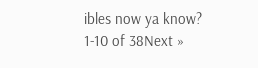ibles now ya know?
1-10 of 38Next »